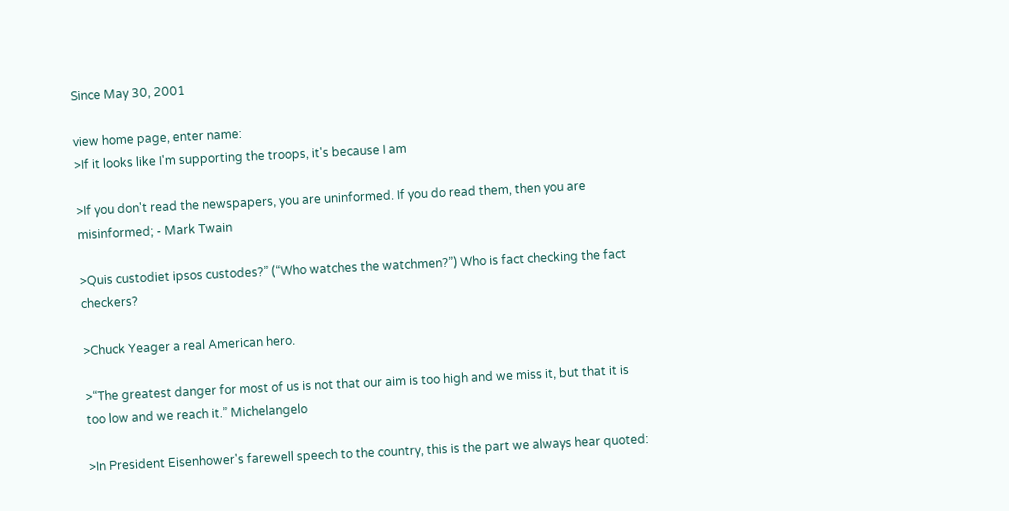Since May 30, 2001

view home page, enter name:
>If it looks like I'm supporting the troops, it's because I am

>If you don't read the newspapers, you are uninformed. If you do read them, then you are misinformed; - Mark Twain

>Quis custodiet ipsos custodes?” (“Who watches the watchmen?”) Who is fact checking the fact checkers?

>Chuck Yeager a real American hero.

>“The greatest danger for most of us is not that our aim is too high and we miss it, but that it is too low and we reach it.” Michelangelo

>In President Eisenhower's farewell speech to the country, this is the part we always hear quoted: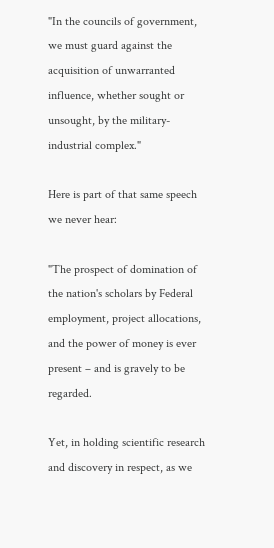"In the councils of government, we must guard against the acquisition of unwarranted influence, whether sought or unsought, by the military-industrial complex."

Here is part of that same speech we never hear:

"The prospect of domination of the nation's scholars by Federal employment, project allocations, and the power of money is ever present – and is gravely to be regarded.

Yet, in holding scientific research and discovery in respect, as we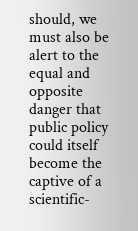should, we must also be alert to the equal and opposite danger that public policy could itself become the captive of a scientific-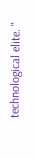technological elite. "